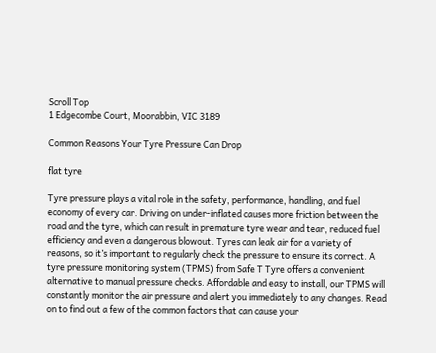Scroll Top
1 Edgecombe Court, Moorabbin, VIC 3189

Common Reasons Your Tyre Pressure Can Drop

flat tyre

Tyre pressure plays a vital role in the safety, performance, handling, and fuel economy of every car. Driving on under-inflated causes more friction between the road and the tyre, which can result in premature tyre wear and tear, reduced fuel efficiency and even a dangerous blowout. Tyres can leak air for a variety of reasons, so it’s important to regularly check the pressure to ensure its correct. A tyre pressure monitoring system (TPMS) from Safe T Tyre offers a convenient alternative to manual pressure checks. Affordable and easy to install, our TPMS will constantly monitor the air pressure and alert you immediately to any changes. Read on to find out a few of the common factors that can cause your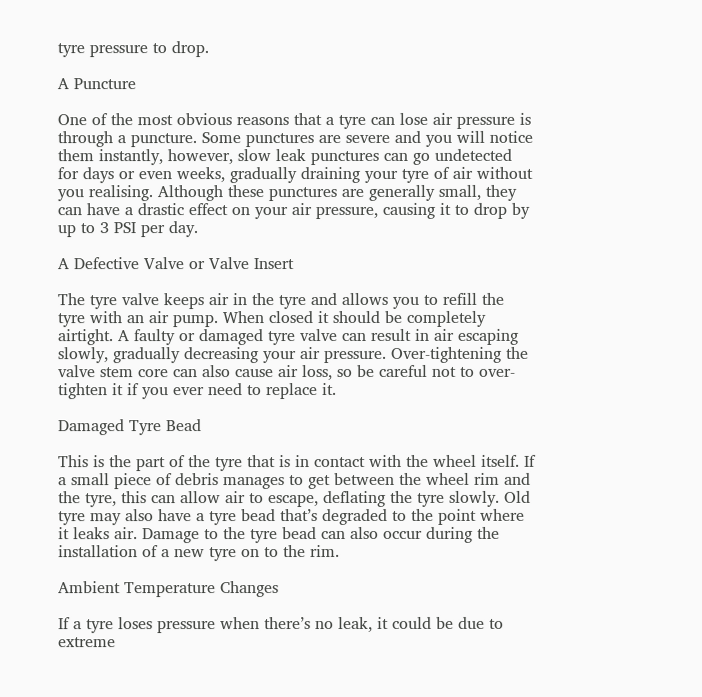tyre pressure to drop.

A Puncture

One of the most obvious reasons that a tyre can lose air pressure is through a puncture. Some punctures are severe and you will notice them instantly, however, slow leak punctures can go undetected for days or even weeks, gradually draining your tyre of air without you realising. Although these punctures are generally small, they can have a drastic effect on your air pressure, causing it to drop by up to 3 PSI per day.

A Defective Valve or Valve Insert

The tyre valve keeps air in the tyre and allows you to refill the tyre with an air pump. When closed it should be completely airtight. A faulty or damaged tyre valve can result in air escaping slowly, gradually decreasing your air pressure. Over-tightening the valve stem core can also cause air loss, so be careful not to over-tighten it if you ever need to replace it.

Damaged Tyre Bead

This is the part of the tyre that is in contact with the wheel itself. If a small piece of debris manages to get between the wheel rim and the tyre, this can allow air to escape, deflating the tyre slowly. Old tyre may also have a tyre bead that’s degraded to the point where it leaks air. Damage to the tyre bead can also occur during the installation of a new tyre on to the rim.

Ambient Temperature Changes

If a tyre loses pressure when there’s no leak, it could be due to extreme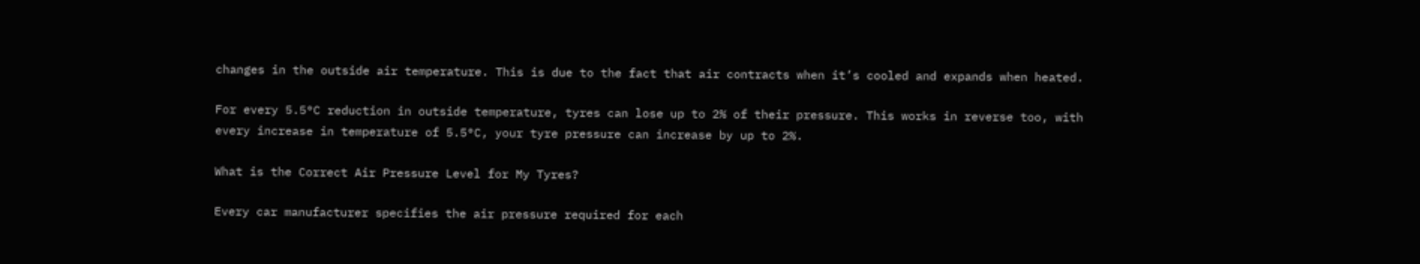changes in the outside air temperature. This is due to the fact that air contracts when it’s cooled and expands when heated.

For every 5.5°C reduction in outside temperature, tyres can lose up to 2% of their pressure. This works in reverse too, with every increase in temperature of 5.5°C, your tyre pressure can increase by up to 2%.

What is the Correct Air Pressure Level for My Tyres?

Every car manufacturer specifies the air pressure required for each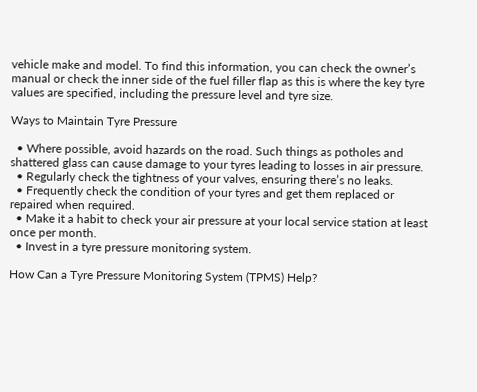vehicle make and model. To find this information, you can check the owner’s manual or check the inner side of the fuel filler flap as this is where the key tyre values are specified, including the pressure level and tyre size.

Ways to Maintain Tyre Pressure

  • Where possible, avoid hazards on the road. Such things as potholes and shattered glass can cause damage to your tyres leading to losses in air pressure.
  • Regularly check the tightness of your valves, ensuring there’s no leaks.
  • Frequently check the condition of your tyres and get them replaced or repaired when required.
  • Make it a habit to check your air pressure at your local service station at least once per month.
  • Invest in a tyre pressure monitoring system.

How Can a Tyre Pressure Monitoring System (TPMS) Help?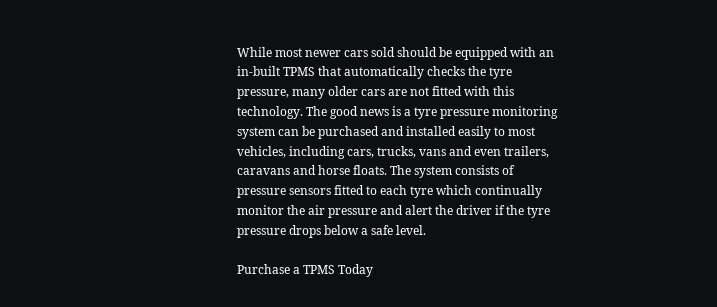While most newer cars sold should be equipped with an in-built TPMS that automatically checks the tyre pressure, many older cars are not fitted with this technology. The good news is a tyre pressure monitoring system can be purchased and installed easily to most vehicles, including cars, trucks, vans and even trailers, caravans and horse floats. The system consists of pressure sensors fitted to each tyre which continually monitor the air pressure and alert the driver if the tyre pressure drops below a safe level.

Purchase a TPMS Today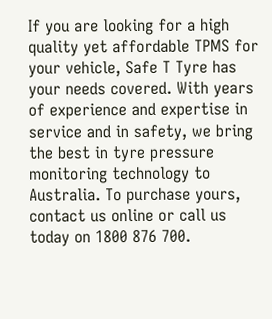If you are looking for a high quality yet affordable TPMS for your vehicle, Safe T Tyre has your needs covered. With years of experience and expertise in service and in safety, we bring the best in tyre pressure monitoring technology to Australia. To purchase yours, contact us online or call us today on 1800 876 700.